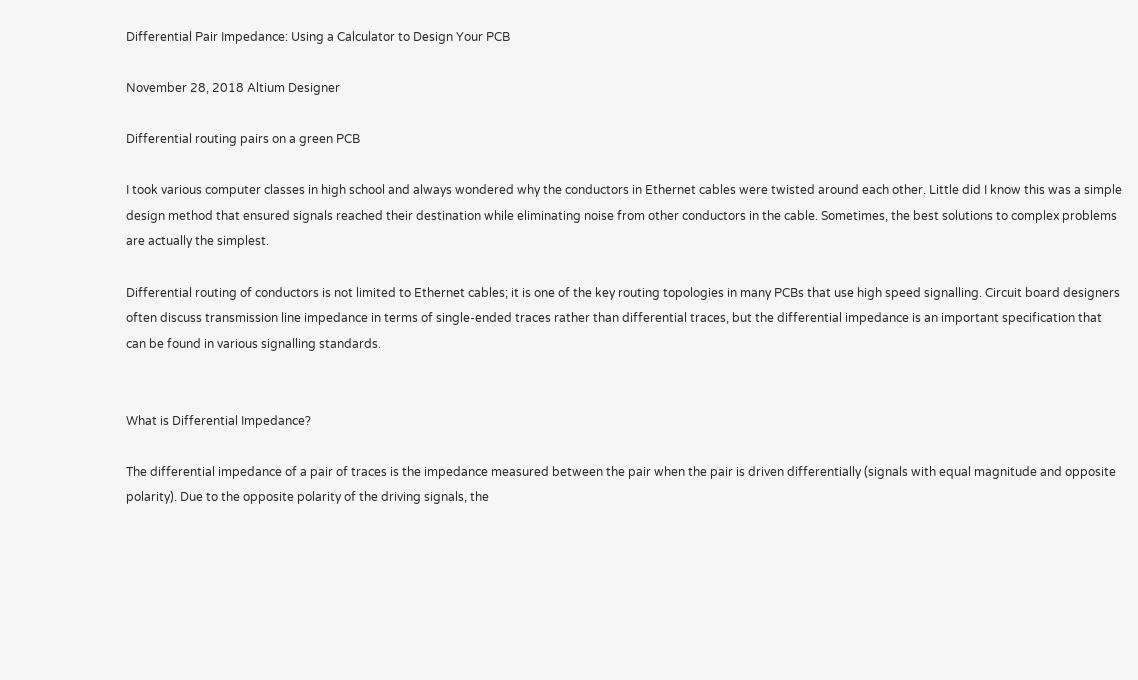Differential Pair Impedance: Using a Calculator to Design Your PCB

November 28, 2018 Altium Designer

Differential routing pairs on a green PCB

I took various computer classes in high school and always wondered why the conductors in Ethernet cables were twisted around each other. Little did I know this was a simple design method that ensured signals reached their destination while eliminating noise from other conductors in the cable. Sometimes, the best solutions to complex problems are actually the simplest.

Differential routing of conductors is not limited to Ethernet cables; it is one of the key routing topologies in many PCBs that use high speed signalling. Circuit board designers often discuss transmission line impedance in terms of single-ended traces rather than differential traces, but the differential impedance is an important specification that can be found in various signalling standards.


What is Differential Impedance?

The differential impedance of a pair of traces is the impedance measured between the pair when the pair is driven differentially (signals with equal magnitude and opposite polarity). Due to the opposite polarity of the driving signals, the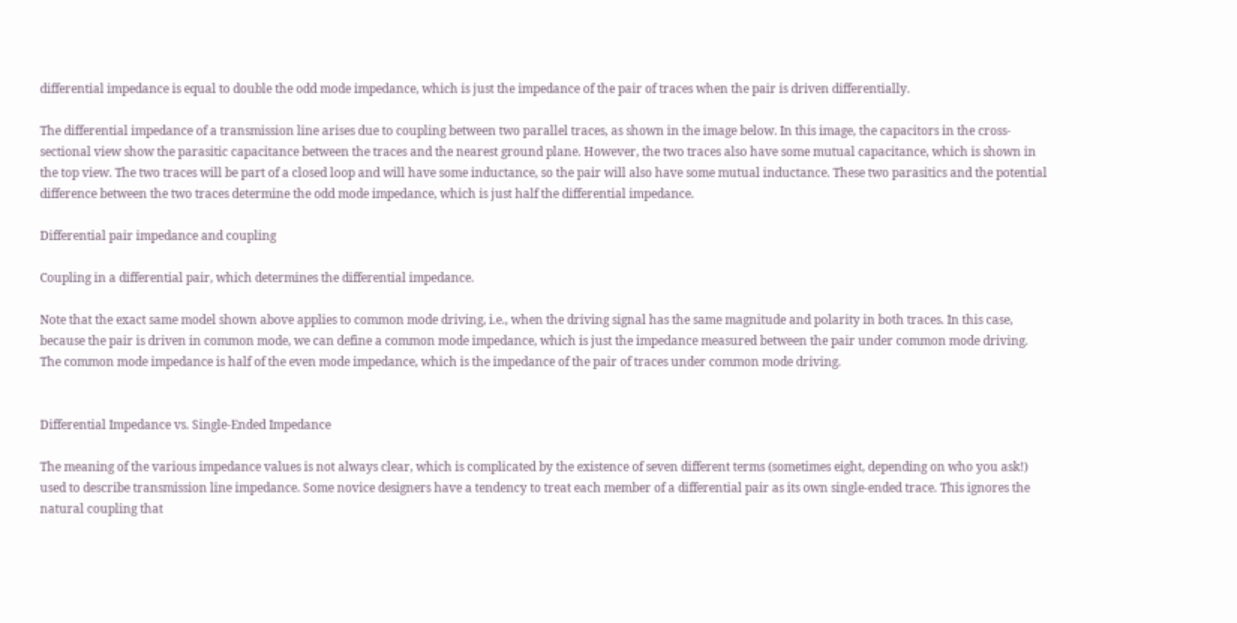differential impedance is equal to double the odd mode impedance, which is just the impedance of the pair of traces when the pair is driven differentially.

The differential impedance of a transmission line arises due to coupling between two parallel traces, as shown in the image below. In this image, the capacitors in the cross-sectional view show the parasitic capacitance between the traces and the nearest ground plane. However, the two traces also have some mutual capacitance, which is shown in the top view. The two traces will be part of a closed loop and will have some inductance, so the pair will also have some mutual inductance. These two parasitics and the potential difference between the two traces determine the odd mode impedance, which is just half the differential impedance.

Differential pair impedance and coupling

Coupling in a differential pair, which determines the differential impedance.

Note that the exact same model shown above applies to common mode driving, i.e., when the driving signal has the same magnitude and polarity in both traces. In this case, because the pair is driven in common mode, we can define a common mode impedance, which is just the impedance measured between the pair under common mode driving. The common mode impedance is half of the even mode impedance, which is the impedance of the pair of traces under common mode driving.


Differential Impedance vs. Single-Ended Impedance

The meaning of the various impedance values is not always clear, which is complicated by the existence of seven different terms (sometimes eight, depending on who you ask!) used to describe transmission line impedance. Some novice designers have a tendency to treat each member of a differential pair as its own single-ended trace. This ignores the natural coupling that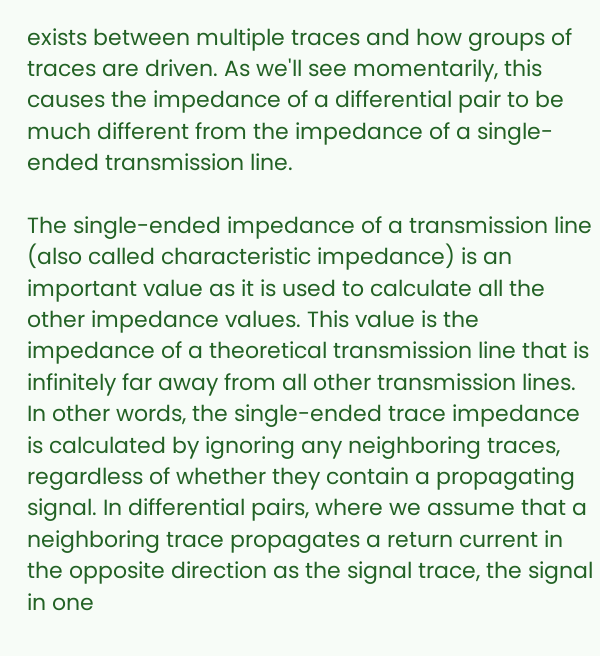exists between multiple traces and how groups of traces are driven. As we'll see momentarily, this causes the impedance of a differential pair to be much different from the impedance of a single-ended transmission line.

The single-ended impedance of a transmission line (also called characteristic impedance) is an important value as it is used to calculate all the other impedance values. This value is the impedance of a theoretical transmission line that is infinitely far away from all other transmission lines. In other words, the single-ended trace impedance is calculated by ignoring any neighboring traces, regardless of whether they contain a propagating signal. In differential pairs, where we assume that a neighboring trace propagates a return current in the opposite direction as the signal trace, the signal in one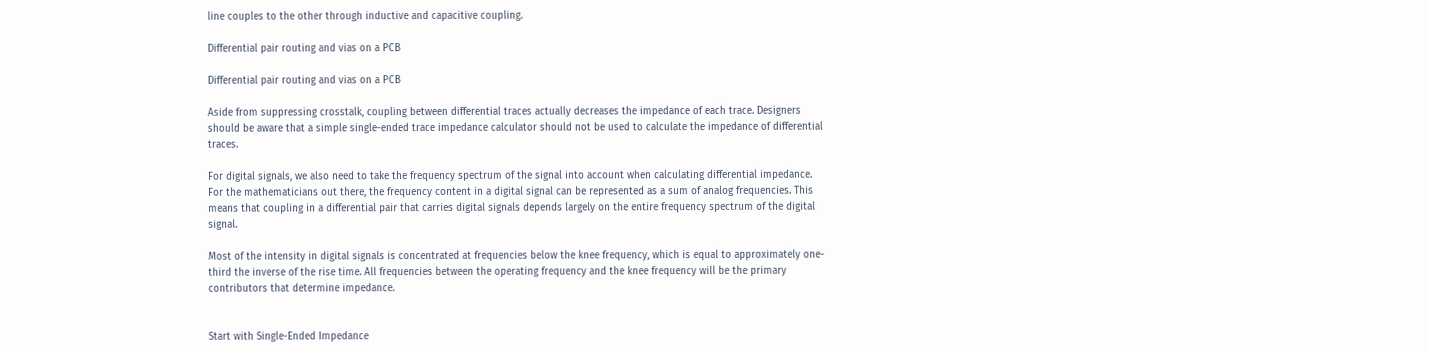line couples to the other through inductive and capacitive coupling.

Differential pair routing and vias on a PCB

Differential pair routing and vias on a PCB

Aside from suppressing crosstalk, coupling between differential traces actually decreases the impedance of each trace. Designers should be aware that a simple single-ended trace impedance calculator should not be used to calculate the impedance of differential traces.

For digital signals, we also need to take the frequency spectrum of the signal into account when calculating differential impedance. For the mathematicians out there, the frequency content in a digital signal can be represented as a sum of analog frequencies. This means that coupling in a differential pair that carries digital signals depends largely on the entire frequency spectrum of the digital signal.

Most of the intensity in digital signals is concentrated at frequencies below the knee frequency, which is equal to approximately one-third the inverse of the rise time. All frequencies between the operating frequency and the knee frequency will be the primary contributors that determine impedance.


Start with Single-Ended Impedance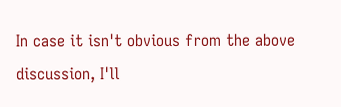In case it isn't obvious from the above discussion, I'll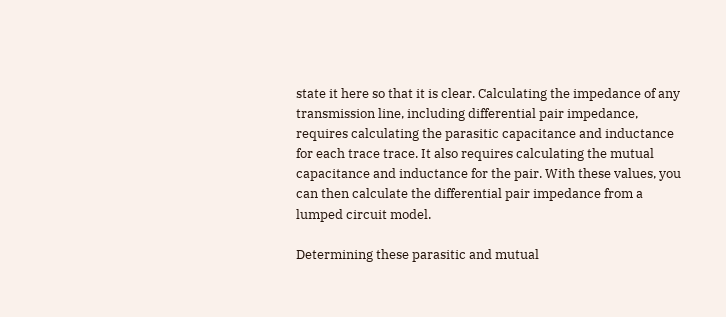state it here so that it is clear. Calculating the impedance of any transmission line, including differential pair impedance, requires calculating the parasitic capacitance and inductance for each trace trace. It also requires calculating the mutual capacitance and inductance for the pair. With these values, you can then calculate the differential pair impedance from a lumped circuit model.

Determining these parasitic and mutual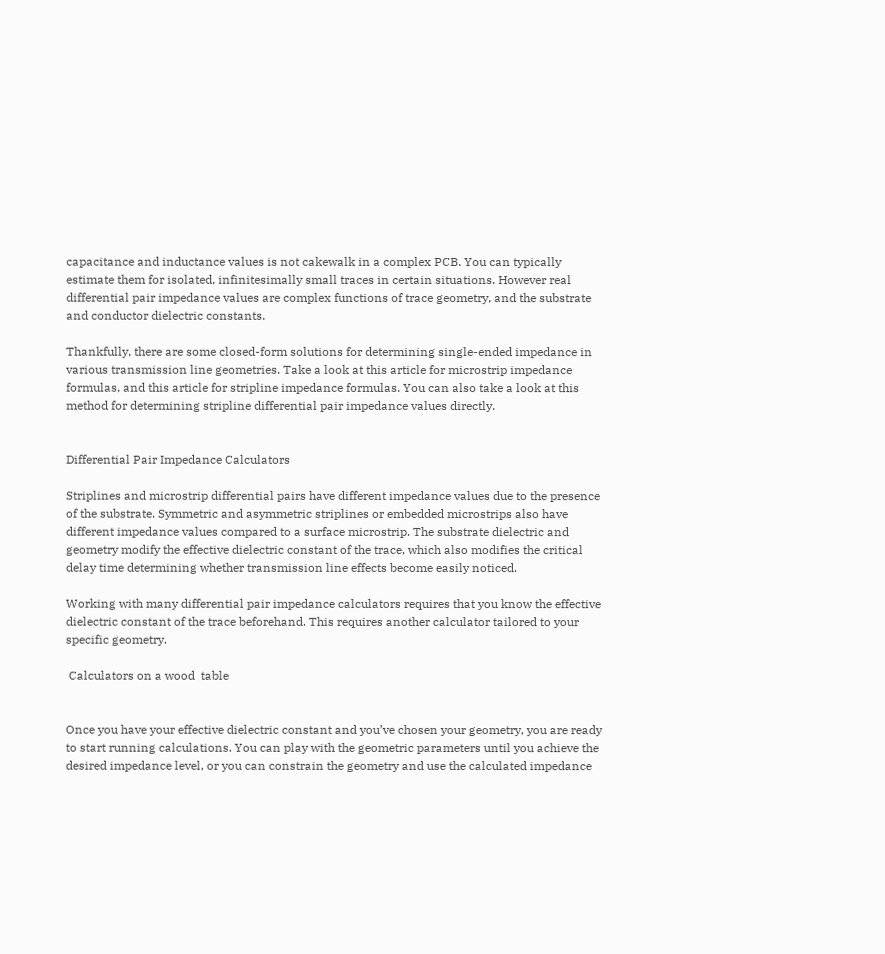capacitance and inductance values is not cakewalk in a complex PCB. You can typically estimate them for isolated, infinitesimally small traces in certain situations. However real differential pair impedance values are complex functions of trace geometry, and the substrate and conductor dielectric constants.

Thankfully, there are some closed-form solutions for determining single-ended impedance in various transmission line geometries. Take a look at this article for microstrip impedance formulas, and this article for stripline impedance formulas. You can also take a look at this method for determining stripline differential pair impedance values directly.


Differential Pair Impedance Calculators

Striplines and microstrip differential pairs have different impedance values due to the presence of the substrate. Symmetric and asymmetric striplines or embedded microstrips also have different impedance values compared to a surface microstrip. The substrate dielectric and geometry modify the effective dielectric constant of the trace, which also modifies the critical delay time determining whether transmission line effects become easily noticed.

Working with many differential pair impedance calculators requires that you know the effective dielectric constant of the trace beforehand. This requires another calculator tailored to your specific geometry.

 Calculators on a wood  table


Once you have your effective dielectric constant and you’ve chosen your geometry, you are ready to start running calculations. You can play with the geometric parameters until you achieve the desired impedance level, or you can constrain the geometry and use the calculated impedance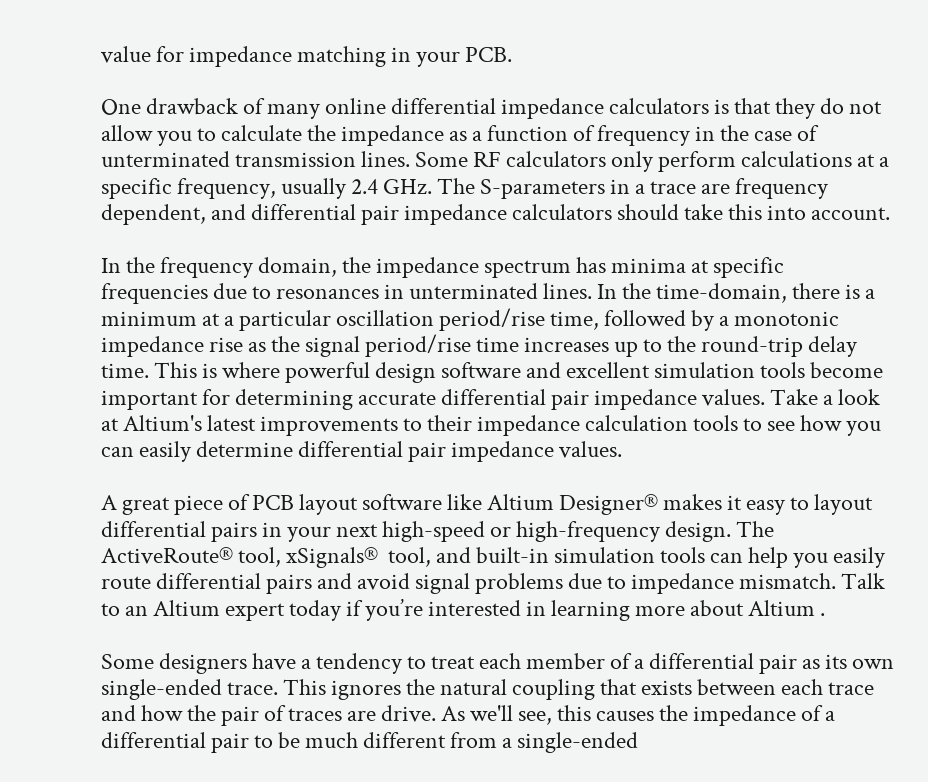value for impedance matching in your PCB.

One drawback of many online differential impedance calculators is that they do not allow you to calculate the impedance as a function of frequency in the case of unterminated transmission lines. Some RF calculators only perform calculations at a specific frequency, usually 2.4 GHz. The S-parameters in a trace are frequency dependent, and differential pair impedance calculators should take this into account.

In the frequency domain, the impedance spectrum has minima at specific frequencies due to resonances in unterminated lines. In the time-domain, there is a minimum at a particular oscillation period/rise time, followed by a monotonic impedance rise as the signal period/rise time increases up to the round-trip delay time. This is where powerful design software and excellent simulation tools become important for determining accurate differential pair impedance values. Take a look at Altium's latest improvements to their impedance calculation tools to see how you can easily determine differential pair impedance values.

A great piece of PCB layout software like Altium Designer® makes it easy to layout differential pairs in your next high-speed or high-frequency design. The ActiveRoute® tool, xSignals®  tool, and built-in simulation tools can help you easily route differential pairs and avoid signal problems due to impedance mismatch. Talk to an Altium expert today if you’re interested in learning more about Altium .

Some designers have a tendency to treat each member of a differential pair as its own single-ended trace. This ignores the natural coupling that exists between each trace and how the pair of traces are drive. As we'll see, this causes the impedance of a differential pair to be much different from a single-ended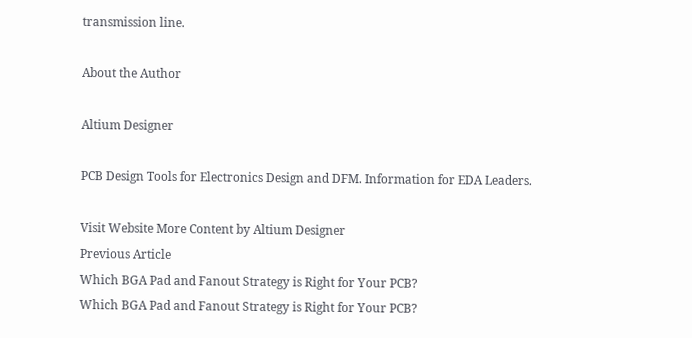transmission line.

About the Author

Altium Designer

PCB Design Tools for Electronics Design and DFM. Information for EDA Leaders.

Visit Website More Content by Altium Designer
Previous Article
Which BGA Pad and Fanout Strategy is Right for Your PCB?
Which BGA Pad and Fanout Strategy is Right for Your PCB?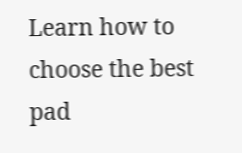Learn how to choose the best pad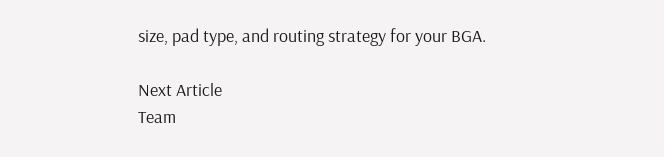size, pad type, and routing strategy for your BGA.

Next Article
Team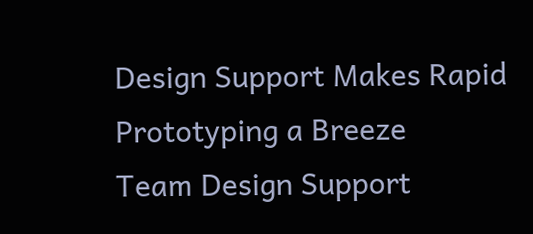Design Support Makes Rapid Prototyping a Breeze
Team Design Support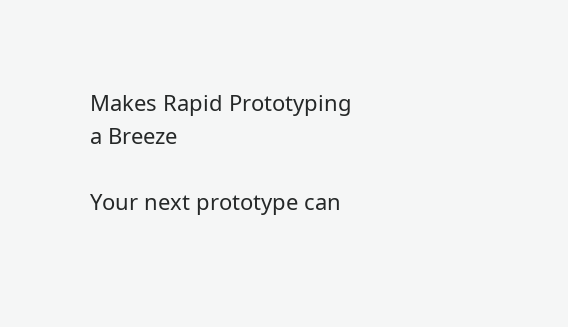Makes Rapid Prototyping a Breeze

Your next prototype can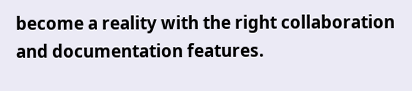become a reality with the right collaboration and documentation features.